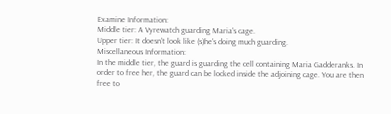Examine Information:
Middle tier: A Vyrewatch guarding Maria's cage.
Upper tier: It doesn't look like (s)he's doing much guarding.
Miscellaneous Information:
In the middle tier, the guard is guarding the cell containing Maria Gadderanks. In order to free her, the guard can be locked inside the adjoining cage. You are then free to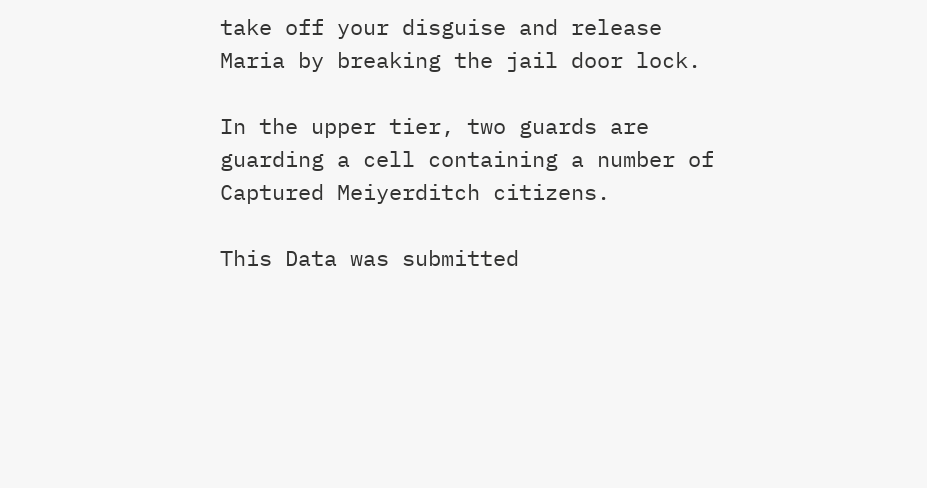take off your disguise and release Maria by breaking the jail door lock.

In the upper tier, two guards are guarding a cell containing a number of Captured Meiyerditch citizens.

This Data was submitted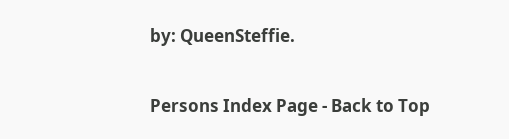by: QueenSteffie.

Persons Index Page - Back to Top